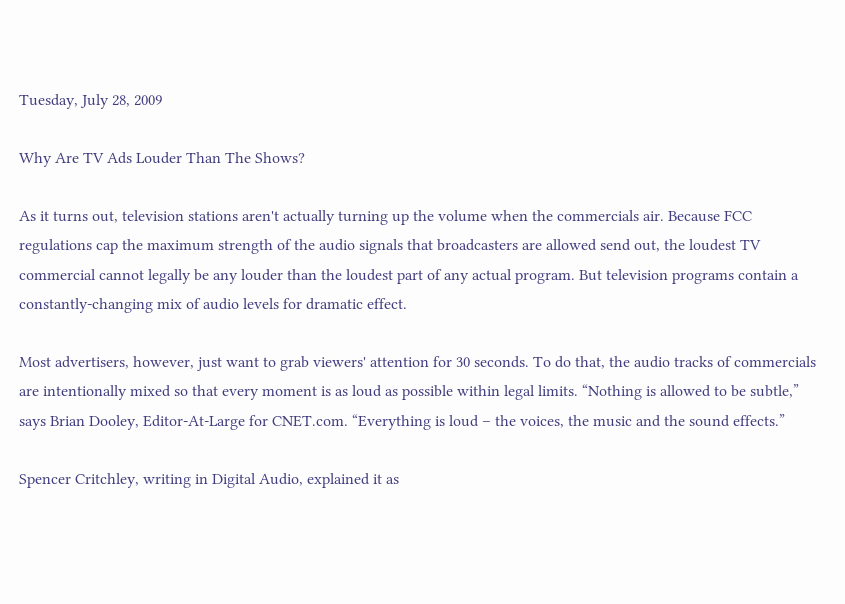Tuesday, July 28, 2009

Why Are TV Ads Louder Than The Shows?

As it turns out, television stations aren't actually turning up the volume when the commercials air. Because FCC regulations cap the maximum strength of the audio signals that broadcasters are allowed send out, the loudest TV commercial cannot legally be any louder than the loudest part of any actual program. But television programs contain a constantly-changing mix of audio levels for dramatic effect.

Most advertisers, however, just want to grab viewers' attention for 30 seconds. To do that, the audio tracks of commercials are intentionally mixed so that every moment is as loud as possible within legal limits. “Nothing is allowed to be subtle,” says Brian Dooley, Editor-At-Large for CNET.com. “Everything is loud – the voices, the music and the sound effects.”

Spencer Critchley, writing in Digital Audio, explained it as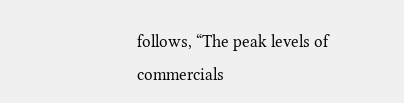follows, “The peak levels of commercials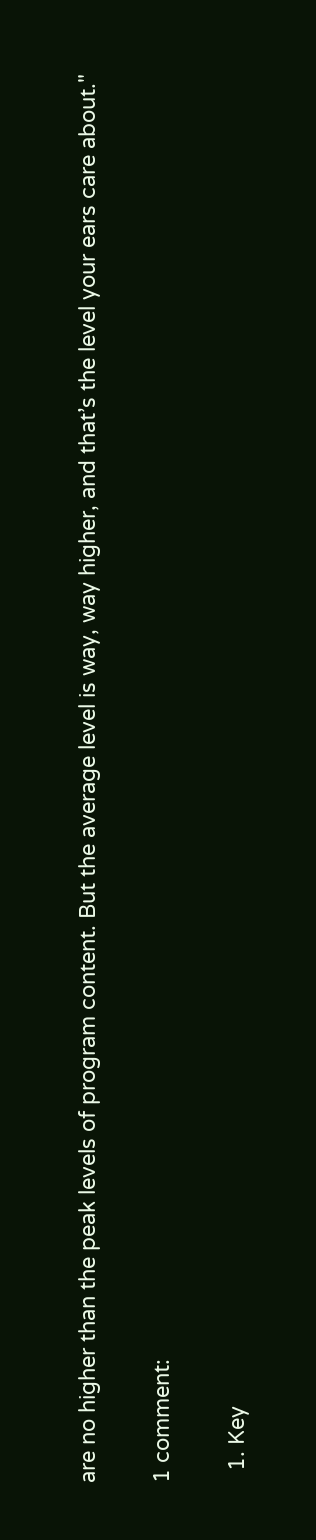are no higher than the peak levels of program content. But the average level is way, way higher, and that’s the level your ears care about."

1 comment:

  1. Key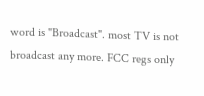word is "Broadcast". most TV is not broadcast any more. FCC regs only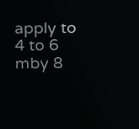apply to 4 to 6 mby 8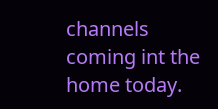channels coming int the home today.